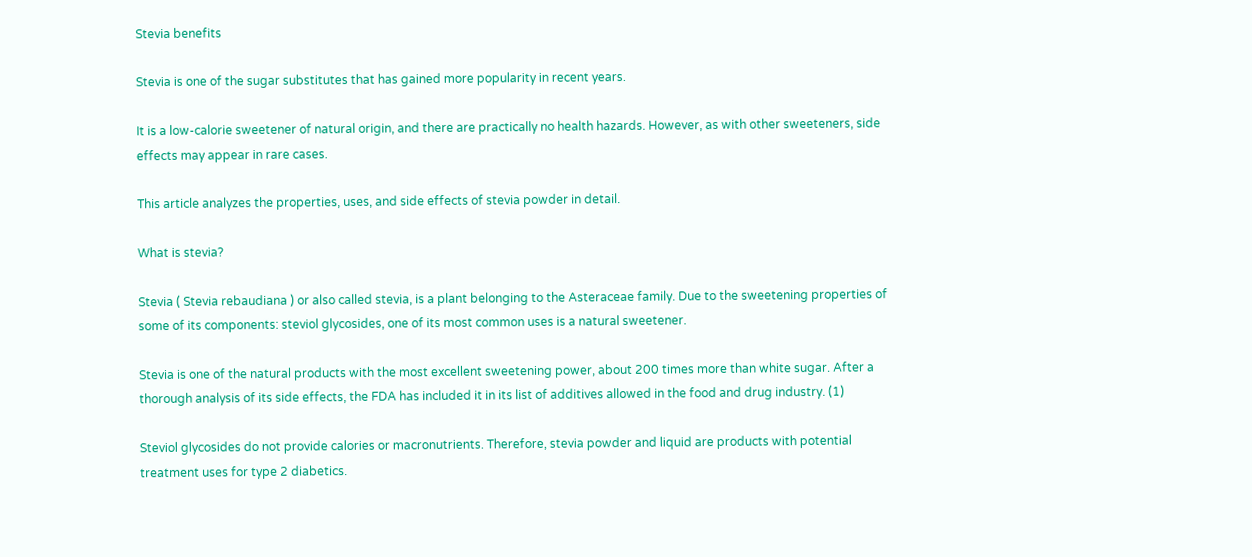Stevia benefits

Stevia is one of the sugar substitutes that has gained more popularity in recent years.

It is a low-calorie sweetener of natural origin, and there are practically no health hazards. However, as with other sweeteners, side effects may appear in rare cases.

This article analyzes the properties, uses, and side effects of stevia powder in detail.

What is stevia?

Stevia ( Stevia rebaudiana ) or also called stevia, is a plant belonging to the Asteraceae family. Due to the sweetening properties of some of its components: steviol glycosides, one of its most common uses is a natural sweetener.

Stevia is one of the natural products with the most excellent sweetening power, about 200 times more than white sugar. After a thorough analysis of its side effects, the FDA has included it in its list of additives allowed in the food and drug industry. (1)

Steviol glycosides do not provide calories or macronutrients. Therefore, stevia powder and liquid are products with potential treatment uses for type 2 diabetics.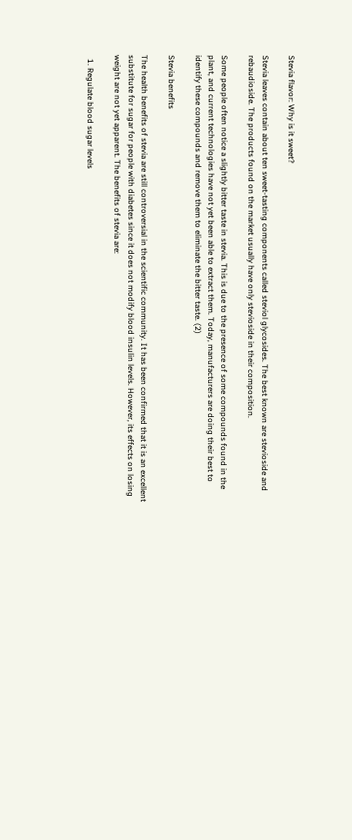Stevia flavor: Why is it sweet?

Stevia leaves contain about ten sweet-tasting components called steviol glycosides. The best known are stevioside and rebaudioside. The products found on the market usually have only stevioside in their composition.

Some people often notice a slightly bitter taste in stevia. This is due to the presence of some compounds found in the plant, and current technologies have not yet been able to extract them. Today, manufacturers are doing their best to identify these compounds and remove them to eliminate the bitter taste. (2)

Stevia benefits

The health benefits of stevia are still controversial in the scientific community. It has been confirmed that it is an excellent substitute for sugar for people with diabetes since it does not modify blood insulin levels. However, its effects on losing weight are not yet apparent. The benefits of stevia are:

  1. Regulate blood sugar levels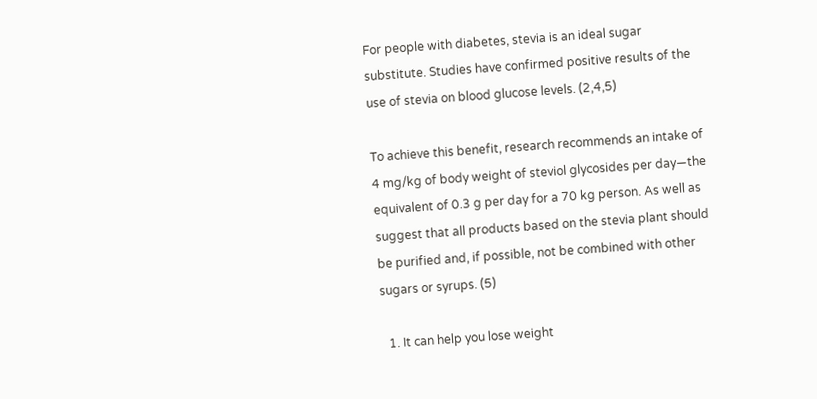For people with diabetes, stevia is an ideal sugar substitute. Studies have confirmed positive results of the use of stevia on blood glucose levels. (2,4,5)

To achieve this benefit, research recommends an intake of 4 mg/kg of body weight of steviol glycosides per day—the equivalent of 0.3 g per day for a 70 kg person. As well as suggest that all products based on the stevia plant should be purified and, if possible, not be combined with other sugars or syrups. (5)

  1. It can help you lose weight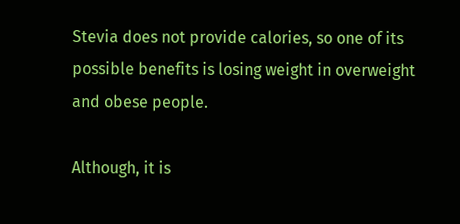Stevia does not provide calories, so one of its possible benefits is losing weight in overweight and obese people.

Although, it is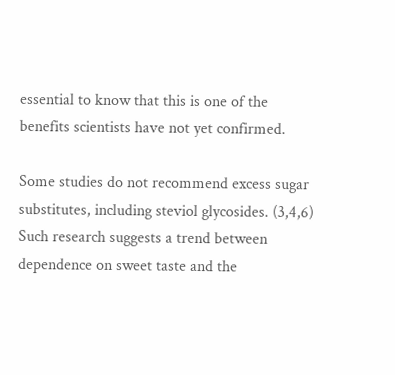essential to know that this is one of the benefits scientists have not yet confirmed.

Some studies do not recommend excess sugar substitutes, including steviol glycosides. (3,4,6) Such research suggests a trend between dependence on sweet taste and the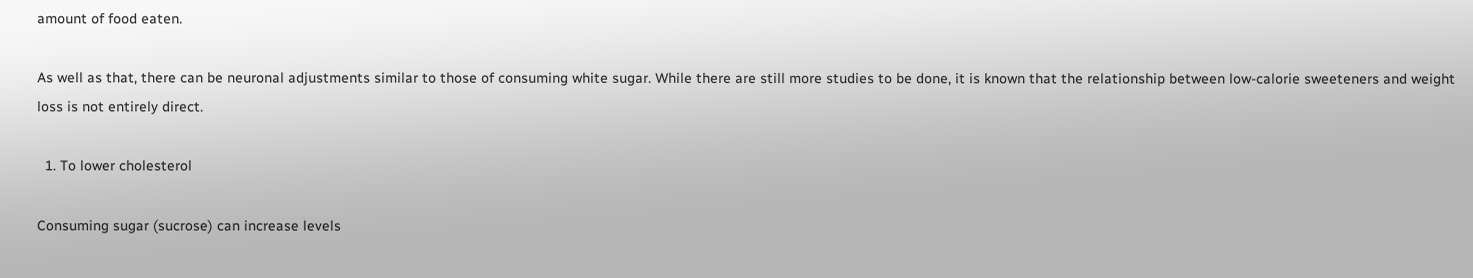amount of food eaten.

As well as that, there can be neuronal adjustments similar to those of consuming white sugar. While there are still more studies to be done, it is known that the relationship between low-calorie sweeteners and weight loss is not entirely direct.

  1. To lower cholesterol

Consuming sugar (sucrose) can increase levels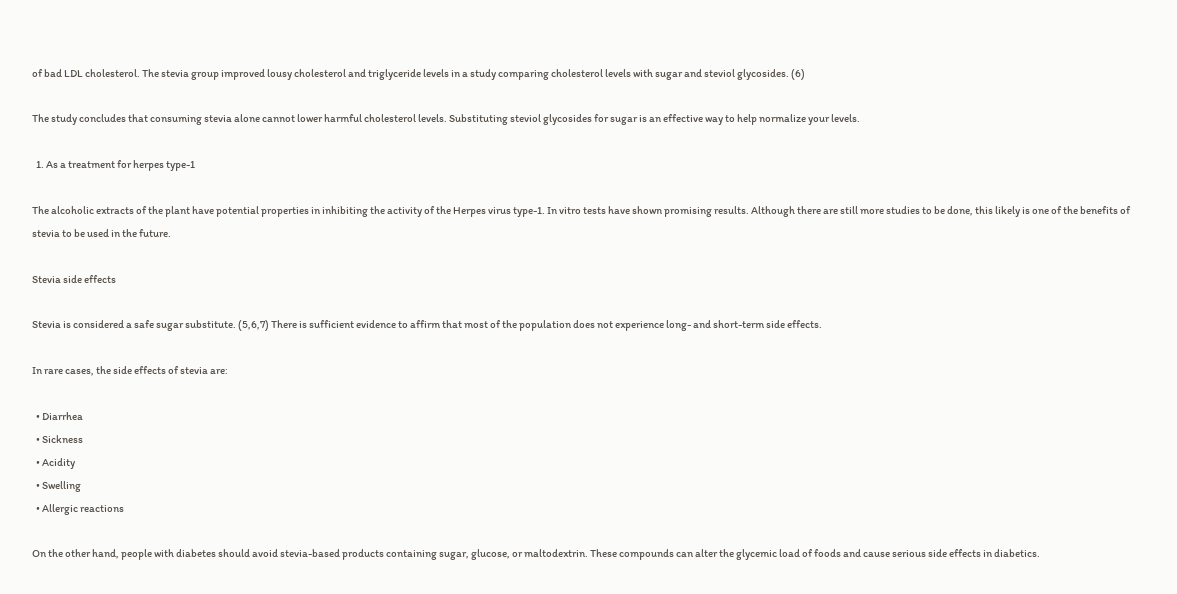of bad LDL cholesterol. The stevia group improved lousy cholesterol and triglyceride levels in a study comparing cholesterol levels with sugar and steviol glycosides. (6)

The study concludes that consuming stevia alone cannot lower harmful cholesterol levels. Substituting steviol glycosides for sugar is an effective way to help normalize your levels.

  1. As a treatment for herpes type-1

The alcoholic extracts of the plant have potential properties in inhibiting the activity of the Herpes virus type-1. In vitro tests have shown promising results. Although there are still more studies to be done, this likely is one of the benefits of stevia to be used in the future.

Stevia side effects

Stevia is considered a safe sugar substitute. (5,6,7) There is sufficient evidence to affirm that most of the population does not experience long- and short-term side effects.

In rare cases, the side effects of stevia are:

  • Diarrhea
  • Sickness
  • Acidity
  • Swelling
  • Allergic reactions

On the other hand, people with diabetes should avoid stevia-based products containing sugar, glucose, or maltodextrin. These compounds can alter the glycemic load of foods and cause serious side effects in diabetics.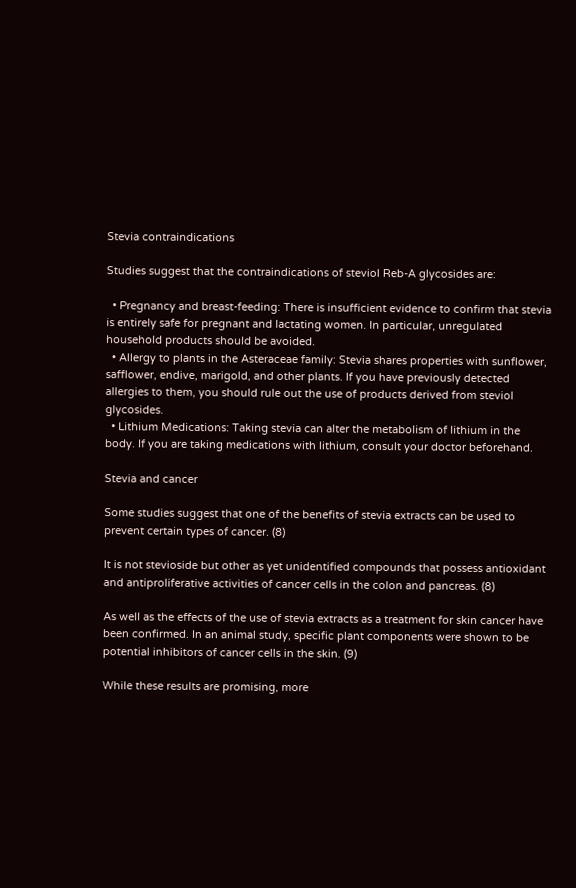Stevia contraindications

Studies suggest that the contraindications of steviol Reb-A glycosides are:

  • Pregnancy and breast-feeding: There is insufficient evidence to confirm that stevia is entirely safe for pregnant and lactating women. In particular, unregulated household products should be avoided.
  • Allergy to plants in the Asteraceae family: Stevia shares properties with sunflower, safflower, endive, marigold, and other plants. If you have previously detected allergies to them, you should rule out the use of products derived from steviol glycosides.
  • Lithium Medications: Taking stevia can alter the metabolism of lithium in the body. If you are taking medications with lithium, consult your doctor beforehand.

Stevia and cancer

Some studies suggest that one of the benefits of stevia extracts can be used to prevent certain types of cancer. (8)

It is not stevioside but other as yet unidentified compounds that possess antioxidant and antiproliferative activities of cancer cells in the colon and pancreas. (8)

As well as the effects of the use of stevia extracts as a treatment for skin cancer have been confirmed. In an animal study, specific plant components were shown to be potential inhibitors of cancer cells in the skin. (9)

While these results are promising, more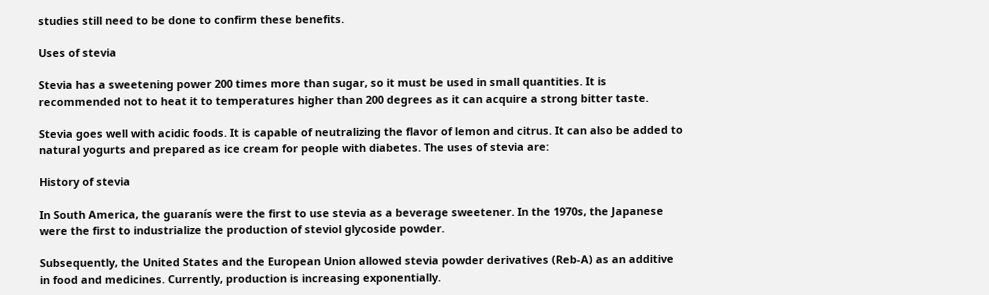studies still need to be done to confirm these benefits.

Uses of stevia

Stevia has a sweetening power 200 times more than sugar, so it must be used in small quantities. It is recommended not to heat it to temperatures higher than 200 degrees as it can acquire a strong bitter taste.

Stevia goes well with acidic foods. It is capable of neutralizing the flavor of lemon and citrus. It can also be added to natural yogurts and prepared as ice cream for people with diabetes. The uses of stevia are:

History of stevia

In South America, the guaranís were the first to use stevia as a beverage sweetener. In the 1970s, the Japanese were the first to industrialize the production of steviol glycoside powder.

Subsequently, the United States and the European Union allowed stevia powder derivatives (Reb-A) as an additive in food and medicines. Currently, production is increasing exponentially.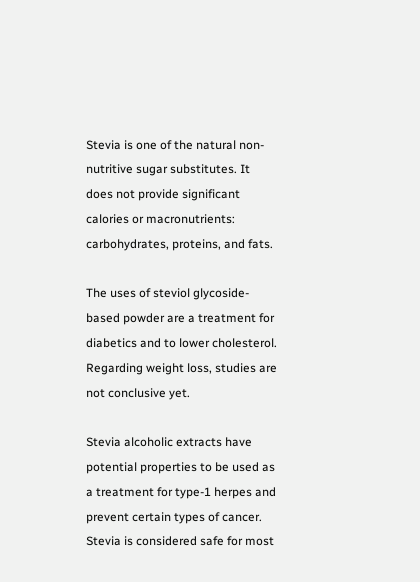Stevia is one of the natural non-nutritive sugar substitutes. It does not provide significant calories or macronutrients: carbohydrates, proteins, and fats.

The uses of steviol glycoside-based powder are a treatment for diabetics and to lower cholesterol. Regarding weight loss, studies are not conclusive yet.

Stevia alcoholic extracts have potential properties to be used as a treatment for type-1 herpes and prevent certain types of cancer. Stevia is considered safe for most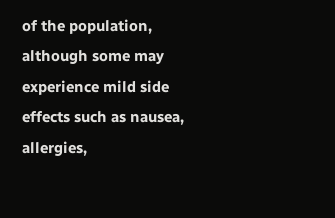of the population, although some may experience mild side effects such as nausea, allergies,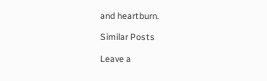and heartburn.

Similar Posts

Leave a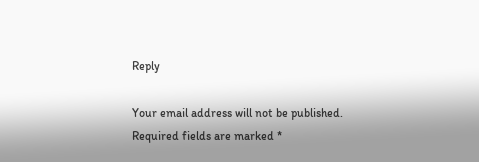Reply

Your email address will not be published. Required fields are marked *